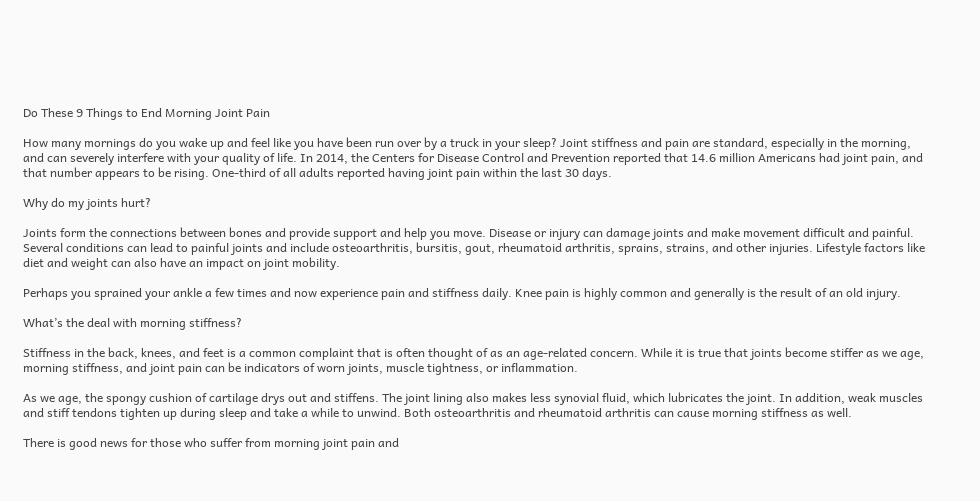Do These 9 Things to End Morning Joint Pain

How many mornings do you wake up and feel like you have been run over by a truck in your sleep? Joint stiffness and pain are standard, especially in the morning, and can severely interfere with your quality of life. In 2014, the Centers for Disease Control and Prevention reported that 14.6 million Americans had joint pain, and that number appears to be rising. One-third of all adults reported having joint pain within the last 30 days.

Why do my joints hurt?

Joints form the connections between bones and provide support and help you move. Disease or injury can damage joints and make movement difficult and painful. Several conditions can lead to painful joints and include osteoarthritis, bursitis, gout, rheumatoid arthritis, sprains, strains, and other injuries. Lifestyle factors like diet and weight can also have an impact on joint mobility.

Perhaps you sprained your ankle a few times and now experience pain and stiffness daily. Knee pain is highly common and generally is the result of an old injury.

What’s the deal with morning stiffness?

Stiffness in the back, knees, and feet is a common complaint that is often thought of as an age-related concern. While it is true that joints become stiffer as we age, morning stiffness, and joint pain can be indicators of worn joints, muscle tightness, or inflammation.

As we age, the spongy cushion of cartilage drys out and stiffens. The joint lining also makes less synovial fluid, which lubricates the joint. In addition, weak muscles and stiff tendons tighten up during sleep and take a while to unwind. Both osteoarthritis and rheumatoid arthritis can cause morning stiffness as well.

There is good news for those who suffer from morning joint pain and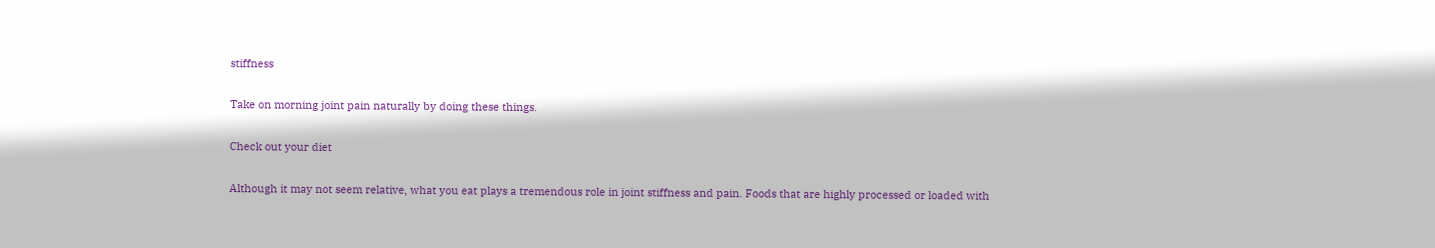stiffness

Take on morning joint pain naturally by doing these things.

Check out your diet

Although it may not seem relative, what you eat plays a tremendous role in joint stiffness and pain. Foods that are highly processed or loaded with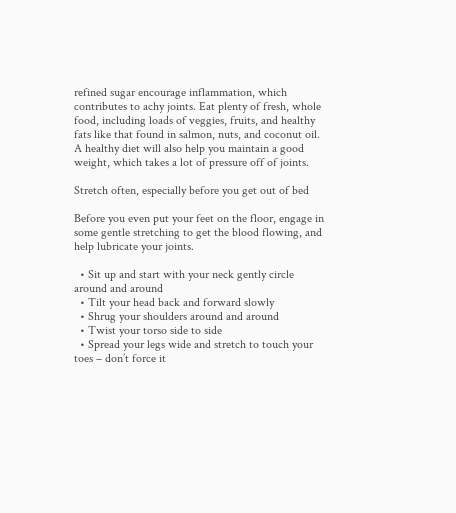refined sugar encourage inflammation, which contributes to achy joints. Eat plenty of fresh, whole food, including loads of veggies, fruits, and healthy fats like that found in salmon, nuts, and coconut oil. A healthy diet will also help you maintain a good weight, which takes a lot of pressure off of joints.

Stretch often, especially before you get out of bed

Before you even put your feet on the floor, engage in some gentle stretching to get the blood flowing, and help lubricate your joints.

  • Sit up and start with your neck gently circle around and around
  • Tilt your head back and forward slowly
  • Shrug your shoulders around and around
  • Twist your torso side to side
  • Spread your legs wide and stretch to touch your toes – don’t force it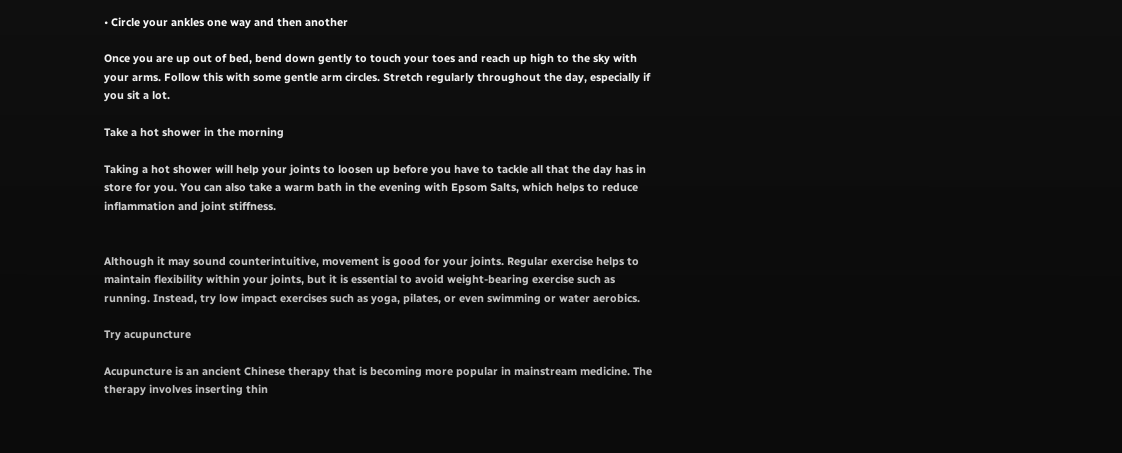• Circle your ankles one way and then another

Once you are up out of bed, bend down gently to touch your toes and reach up high to the sky with your arms. Follow this with some gentle arm circles. Stretch regularly throughout the day, especially if you sit a lot.

Take a hot shower in the morning

Taking a hot shower will help your joints to loosen up before you have to tackle all that the day has in store for you. You can also take a warm bath in the evening with Epsom Salts, which helps to reduce inflammation and joint stiffness.


Although it may sound counterintuitive, movement is good for your joints. Regular exercise helps to maintain flexibility within your joints, but it is essential to avoid weight-bearing exercise such as running. Instead, try low impact exercises such as yoga, pilates, or even swimming or water aerobics.

Try acupuncture

Acupuncture is an ancient Chinese therapy that is becoming more popular in mainstream medicine. The therapy involves inserting thin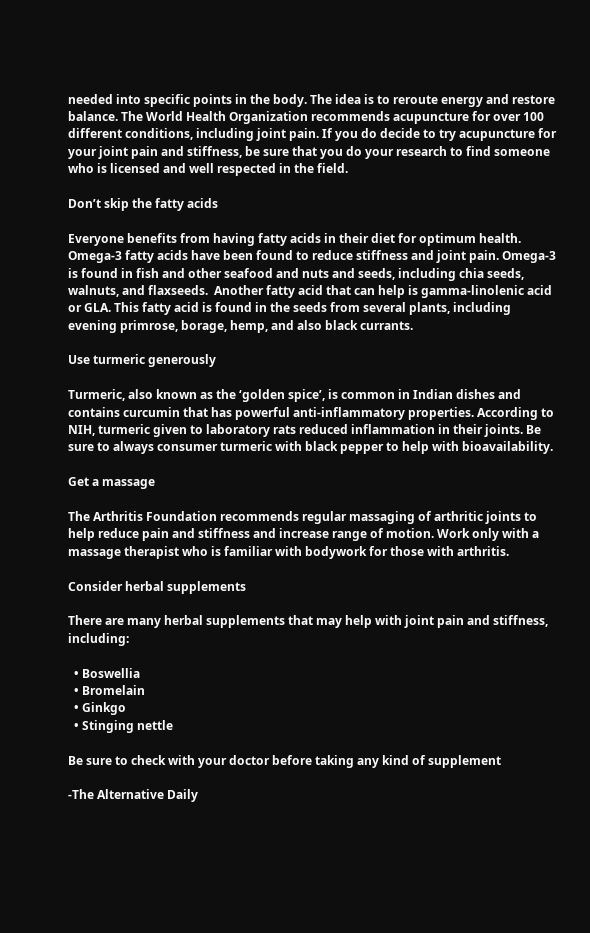needed into specific points in the body. The idea is to reroute energy and restore balance. The World Health Organization recommends acupuncture for over 100 different conditions, including joint pain. If you do decide to try acupuncture for your joint pain and stiffness, be sure that you do your research to find someone who is licensed and well respected in the field.

Don’t skip the fatty acids

Everyone benefits from having fatty acids in their diet for optimum health. Omega-3 fatty acids have been found to reduce stiffness and joint pain. Omega-3 is found in fish and other seafood and nuts and seeds, including chia seeds, walnuts, and flaxseeds.  Another fatty acid that can help is gamma-linolenic acid or GLA. This fatty acid is found in the seeds from several plants, including evening primrose, borage, hemp, and also black currants.

Use turmeric generously

Turmeric, also known as the ‘golden spice’, is common in Indian dishes and contains curcumin that has powerful anti-inflammatory properties. According to NIH, turmeric given to laboratory rats reduced inflammation in their joints. Be sure to always consumer turmeric with black pepper to help with bioavailability.

Get a massage

The Arthritis Foundation recommends regular massaging of arthritic joints to help reduce pain and stiffness and increase range of motion. Work only with a massage therapist who is familiar with bodywork for those with arthritis.

Consider herbal supplements

There are many herbal supplements that may help with joint pain and stiffness, including:

  • Boswellia
  • Bromelain
  • Ginkgo
  • Stinging nettle

Be sure to check with your doctor before taking any kind of supplement

-The Alternative Daily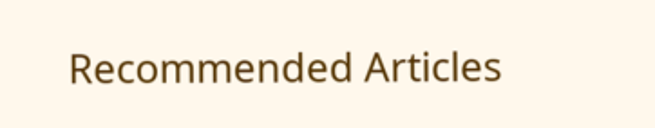Recommended Articles